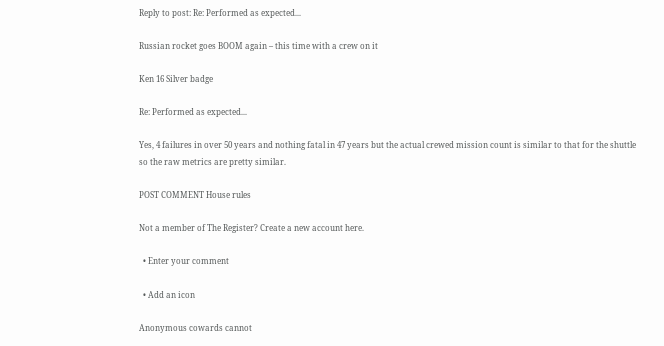Reply to post: Re: Performed as expected...

Russian rocket goes BOOM again – this time with a crew on it

Ken 16 Silver badge

Re: Performed as expected...

Yes, 4 failures in over 50 years and nothing fatal in 47 years but the actual crewed mission count is similar to that for the shuttle so the raw metrics are pretty similar.

POST COMMENT House rules

Not a member of The Register? Create a new account here.

  • Enter your comment

  • Add an icon

Anonymous cowards cannot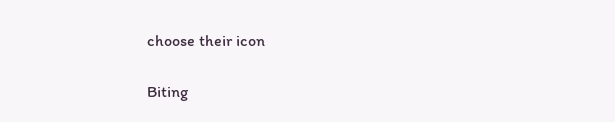choose their icon

Biting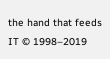the hand that feeds IT © 1998–2019